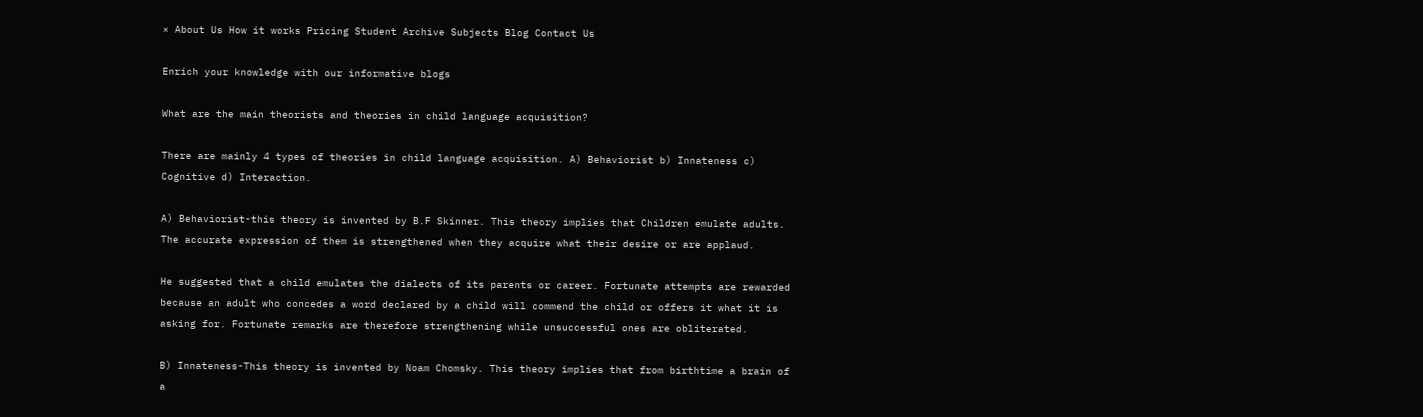× About Us How it works Pricing Student Archive Subjects Blog Contact Us

Enrich your knowledge with our informative blogs

What are the main theorists and theories in child language acquisition?

There are mainly 4 types of theories in child language acquisition. A) Behaviorist b) Innateness c) Cognitive d) Interaction.

A) Behaviorist-this theory is invented by B.F Skinner. This theory implies that Children emulate adults. The accurate expression of them is strengthened when they acquire what their desire or are applaud.

He suggested that a child emulates the dialects of its parents or career. Fortunate attempts are rewarded because an adult who concedes a word declared by a child will commend the child or offers it what it is asking for. Fortunate remarks are therefore strengthening while unsuccessful ones are obliterated.

B) Innateness-This theory is invented by Noam Chomsky. This theory implies that from birthtime a brain of a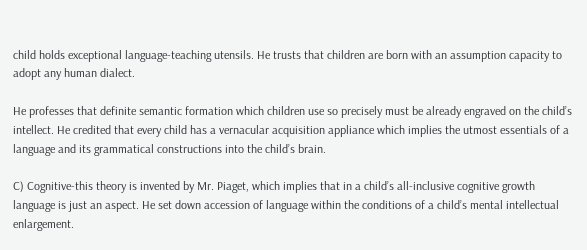child holds exceptional language-teaching utensils. He trusts that children are born with an assumption capacity to adopt any human dialect.

He professes that definite semantic formation which children use so precisely must be already engraved on the child’s intellect. He credited that every child has a vernacular acquisition appliance which implies the utmost essentials of a language and its grammatical constructions into the child’s brain.

C) Cognitive-this theory is invented by Mr. Piaget, which implies that in a child’s all-inclusive cognitive growth language is just an aspect. He set down accession of language within the conditions of a child’s mental intellectual enlargement.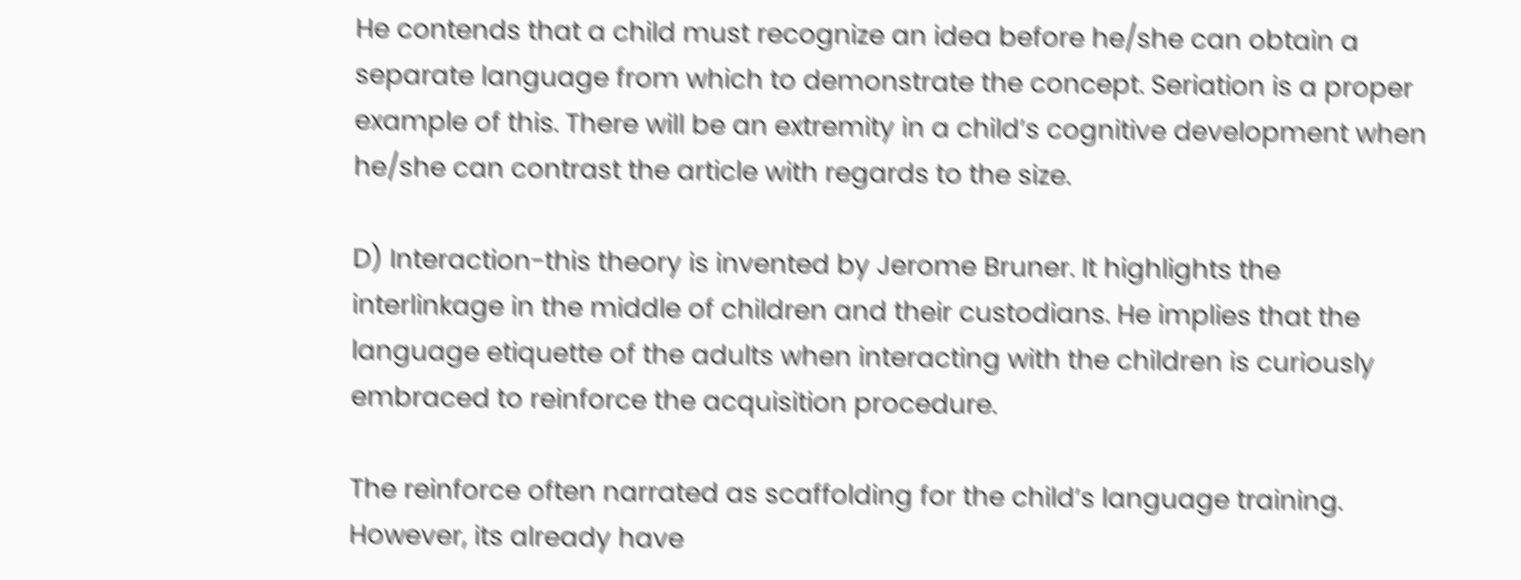He contends that a child must recognize an idea before he/she can obtain a separate language from which to demonstrate the concept. Seriation is a proper example of this. There will be an extremity in a child’s cognitive development when he/she can contrast the article with regards to the size.

D) Interaction-this theory is invented by Jerome Bruner. It highlights the interlinkage in the middle of children and their custodians. He implies that the language etiquette of the adults when interacting with the children is curiously embraced to reinforce the acquisition procedure.

The reinforce often narrated as scaffolding for the child’s language training. However, its already have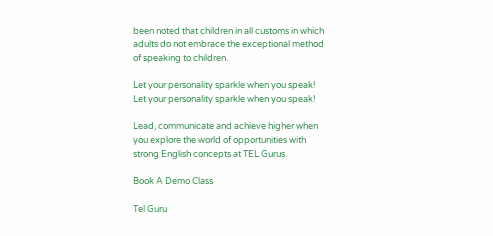been noted that children in all customs in which adults do not embrace the exceptional method of speaking to children.

Let your personality sparkle when you speak!
Let your personality sparkle when you speak!

Lead, communicate and achieve higher when you explore the world of opportunities with strong English concepts at TEL Gurus.

Book A Demo Class

Tel Guru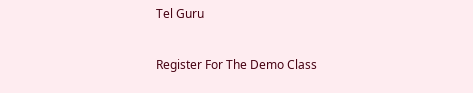Tel Guru

Register For The Demo Class